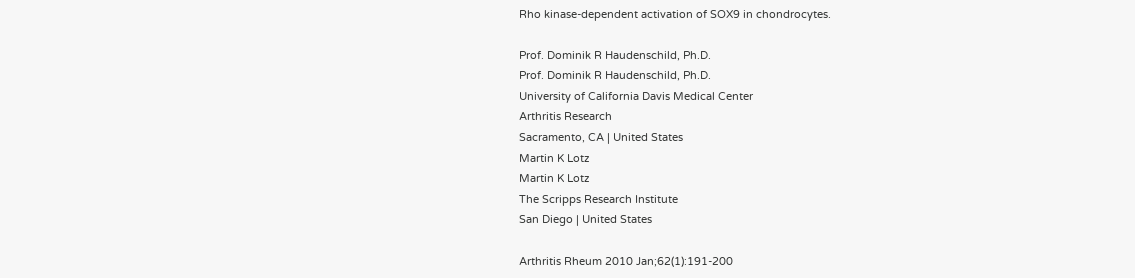Rho kinase-dependent activation of SOX9 in chondrocytes.

Prof. Dominik R Haudenschild, Ph.D.
Prof. Dominik R Haudenschild, Ph.D.
University of California Davis Medical Center
Arthritis Research
Sacramento, CA | United States
Martin K Lotz
Martin K Lotz
The Scripps Research Institute
San Diego | United States

Arthritis Rheum 2010 Jan;62(1):191-200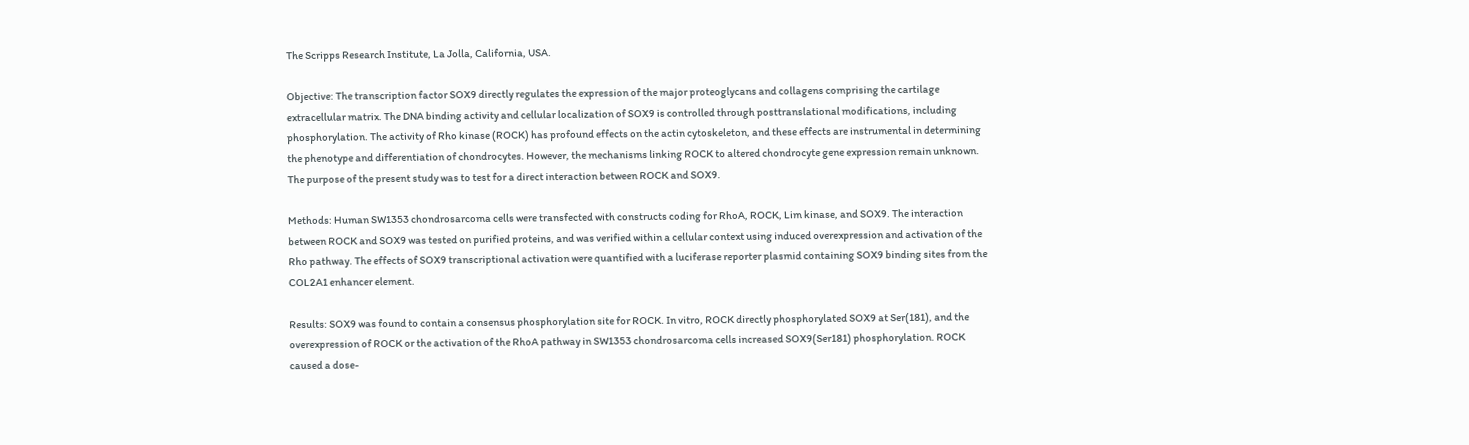The Scripps Research Institute, La Jolla, California, USA.

Objective: The transcription factor SOX9 directly regulates the expression of the major proteoglycans and collagens comprising the cartilage extracellular matrix. The DNA binding activity and cellular localization of SOX9 is controlled through posttranslational modifications, including phosphorylation. The activity of Rho kinase (ROCK) has profound effects on the actin cytoskeleton, and these effects are instrumental in determining the phenotype and differentiation of chondrocytes. However, the mechanisms linking ROCK to altered chondrocyte gene expression remain unknown. The purpose of the present study was to test for a direct interaction between ROCK and SOX9.

Methods: Human SW1353 chondrosarcoma cells were transfected with constructs coding for RhoA, ROCK, Lim kinase, and SOX9. The interaction between ROCK and SOX9 was tested on purified proteins, and was verified within a cellular context using induced overexpression and activation of the Rho pathway. The effects of SOX9 transcriptional activation were quantified with a luciferase reporter plasmid containing SOX9 binding sites from the COL2A1 enhancer element.

Results: SOX9 was found to contain a consensus phosphorylation site for ROCK. In vitro, ROCK directly phosphorylated SOX9 at Ser(181), and the overexpression of ROCK or the activation of the RhoA pathway in SW1353 chondrosarcoma cells increased SOX9(Ser181) phosphorylation. ROCK caused a dose-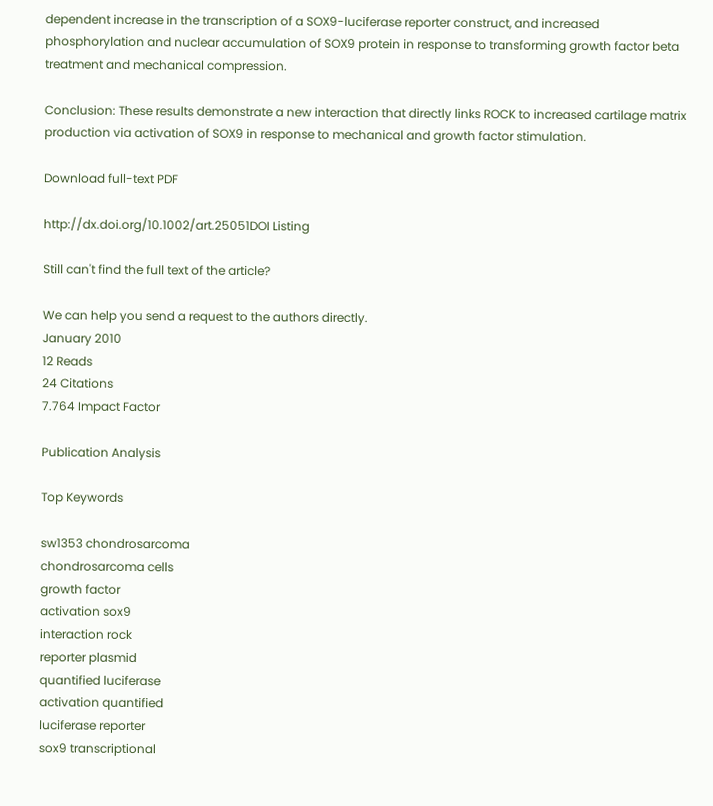dependent increase in the transcription of a SOX9-luciferase reporter construct, and increased phosphorylation and nuclear accumulation of SOX9 protein in response to transforming growth factor beta treatment and mechanical compression.

Conclusion: These results demonstrate a new interaction that directly links ROCK to increased cartilage matrix production via activation of SOX9 in response to mechanical and growth factor stimulation.

Download full-text PDF

http://dx.doi.org/10.1002/art.25051DOI Listing

Still can't find the full text of the article?

We can help you send a request to the authors directly.
January 2010
12 Reads
24 Citations
7.764 Impact Factor

Publication Analysis

Top Keywords

sw1353 chondrosarcoma
chondrosarcoma cells
growth factor
activation sox9
interaction rock
reporter plasmid
quantified luciferase
activation quantified
luciferase reporter
sox9 transcriptional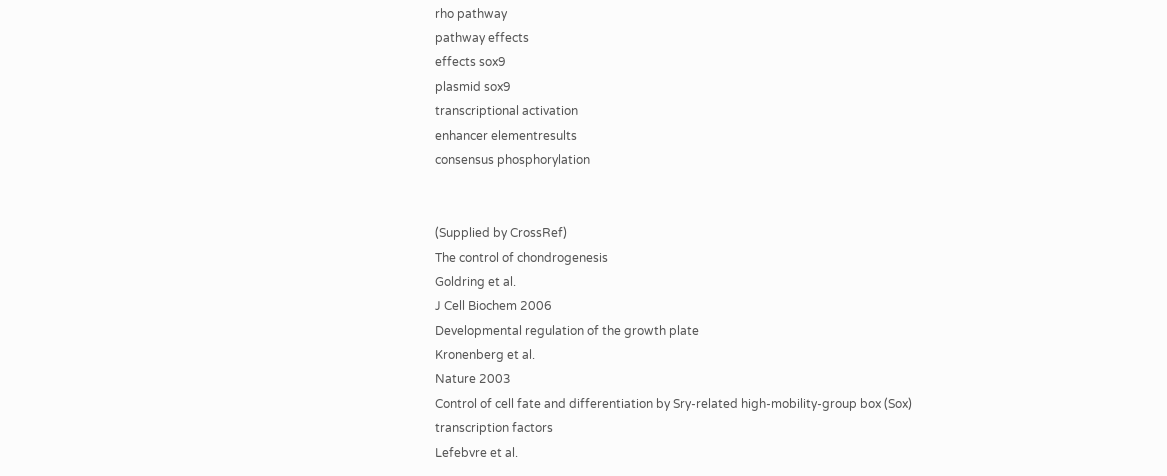rho pathway
pathway effects
effects sox9
plasmid sox9
transcriptional activation
enhancer elementresults
consensus phosphorylation


(Supplied by CrossRef)
The control of chondrogenesis
Goldring et al.
J Cell Biochem 2006
Developmental regulation of the growth plate
Kronenberg et al.
Nature 2003
Control of cell fate and differentiation by Sry-related high-mobility-group box (Sox) transcription factors
Lefebvre et al.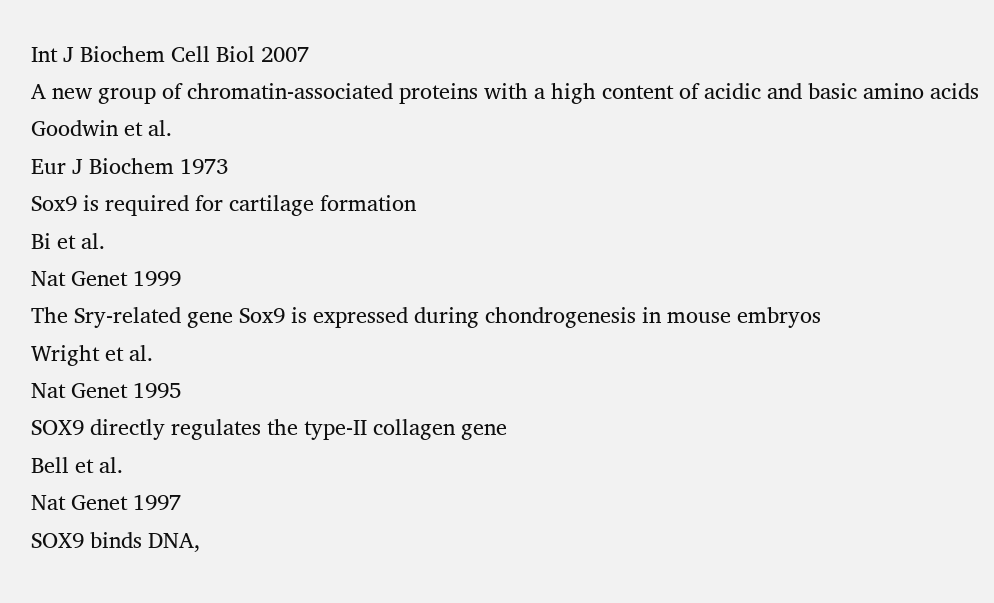Int J Biochem Cell Biol 2007
A new group of chromatin-associated proteins with a high content of acidic and basic amino acids
Goodwin et al.
Eur J Biochem 1973
Sox9 is required for cartilage formation
Bi et al.
Nat Genet 1999
The Sry-related gene Sox9 is expressed during chondrogenesis in mouse embryos
Wright et al.
Nat Genet 1995
SOX9 directly regulates the type-II collagen gene
Bell et al.
Nat Genet 1997
SOX9 binds DNA,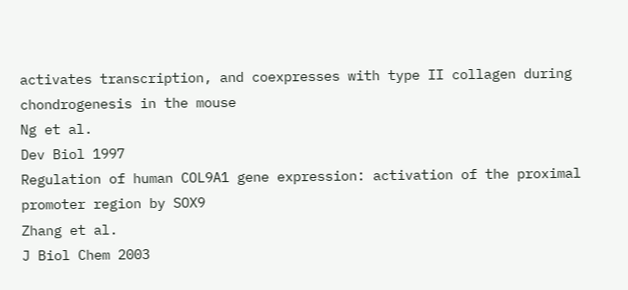activates transcription, and coexpresses with type II collagen during chondrogenesis in the mouse
Ng et al.
Dev Biol 1997
Regulation of human COL9A1 gene expression: activation of the proximal promoter region by SOX9
Zhang et al.
J Biol Chem 2003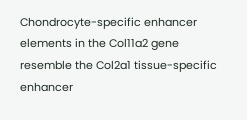Chondrocyte-specific enhancer elements in the Col11a2 gene resemble the Col2a1 tissue-specific enhancer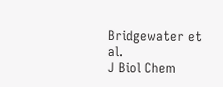Bridgewater et al.
J Biol Chem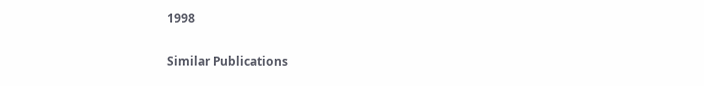1998

Similar Publications